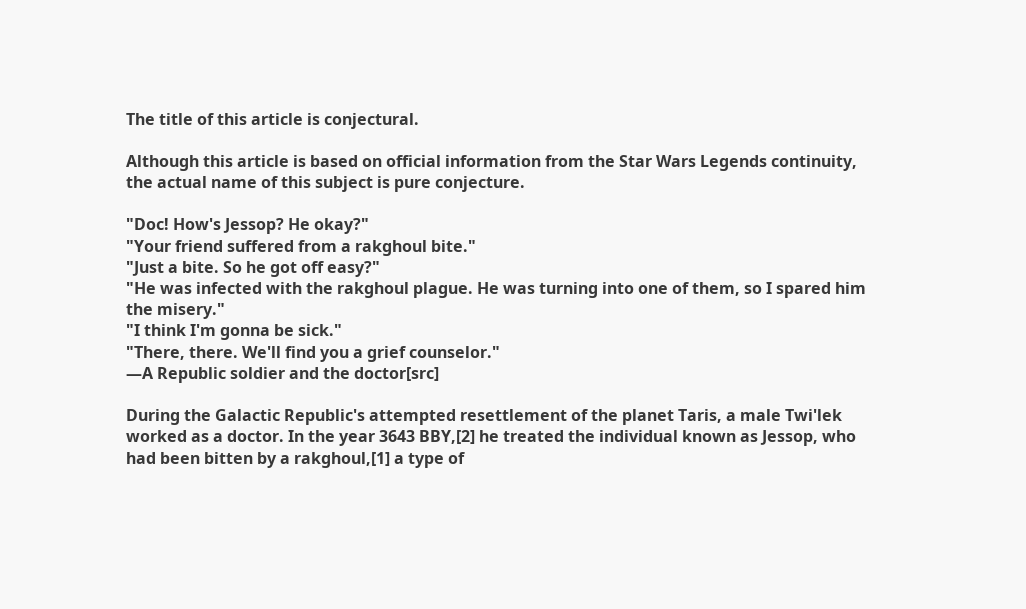The title of this article is conjectural.

Although this article is based on official information from the Star Wars Legends continuity, the actual name of this subject is pure conjecture.

"Doc! How's Jessop? He okay?"
"Your friend suffered from a rakghoul bite."
"Just a bite. So he got off easy?"
"He was infected with the rakghoul plague. He was turning into one of them, so I spared him the misery."
"I think I'm gonna be sick."
"There, there. We'll find you a grief counselor."
―A Republic soldier and the doctor[src]

During the Galactic Republic's attempted resettlement of the planet Taris, a male Twi'lek worked as a doctor. In the year 3643 BBY,[2] he treated the individual known as Jessop, who had been bitten by a rakghoul,[1] a type of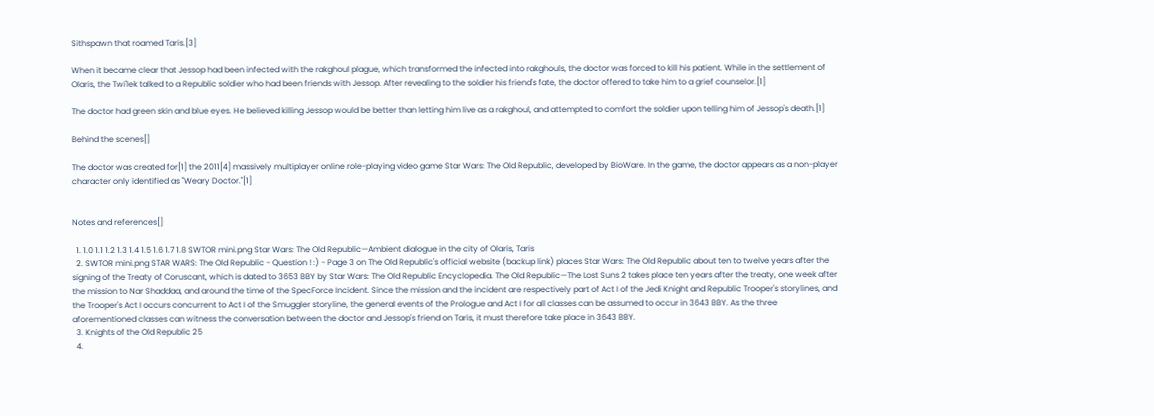Sithspawn that roamed Taris.[3]

When it became clear that Jessop had been infected with the rakghoul plague, which transformed the infected into rakghouls, the doctor was forced to kill his patient. While in the settlement of Olaris, the Twi'lek talked to a Republic soldier who had been friends with Jessop. After revealing to the soldier his friend's fate, the doctor offered to take him to a grief counselor.[1]

The doctor had green skin and blue eyes. He believed killing Jessop would be better than letting him live as a rakghoul, and attempted to comfort the soldier upon telling him of Jessop's death.[1]

Behind the scenes[]

The doctor was created for[1] the 2011[4] massively multiplayer online role-playing video game Star Wars: The Old Republic, developed by BioWare. In the game, the doctor appears as a non-player character only identified as "Weary Doctor."[1]


Notes and references[]

  1. 1.0 1.1 1.2 1.3 1.4 1.5 1.6 1.7 1.8 SWTOR mini.png Star Wars: The Old Republic—Ambient dialogue in the city of Olaris, Taris
  2. SWTOR mini.png STAR WARS: The Old Republic - Question ! :) - Page 3 on The Old Republic's official website (backup link) places Star Wars: The Old Republic about ten to twelve years after the signing of the Treaty of Coruscant, which is dated to 3653 BBY by Star Wars: The Old Republic Encyclopedia. The Old Republic—The Lost Suns 2 takes place ten years after the treaty, one week after the mission to Nar Shaddaa, and around the time of the SpecForce Incident. Since the mission and the incident are respectively part of Act I of the Jedi Knight and Republic Trooper's storylines, and the Trooper's Act I occurs concurrent to Act I of the Smuggler storyline, the general events of the Prologue and Act I for all classes can be assumed to occur in 3643 BBY. As the three aforementioned classes can witness the conversation between the doctor and Jessop's friend on Taris, it must therefore take place in 3643 BBY.
  3. Knights of the Old Republic 25
  4.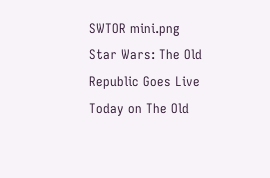SWTOR mini.png Star Wars: The Old Republic Goes Live Today on The Old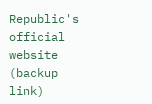Republic's official website (backup link)